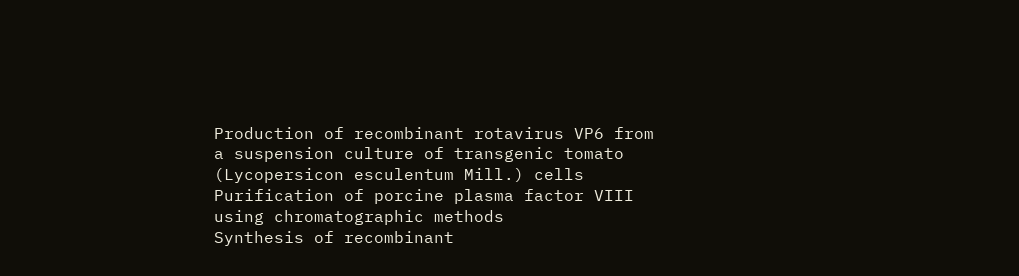Production of recombinant rotavirus VP6 from a suspension culture of transgenic tomato (Lycopersicon esculentum Mill.) cells
Purification of porcine plasma factor VIII using chromatographic methods
Synthesis of recombinant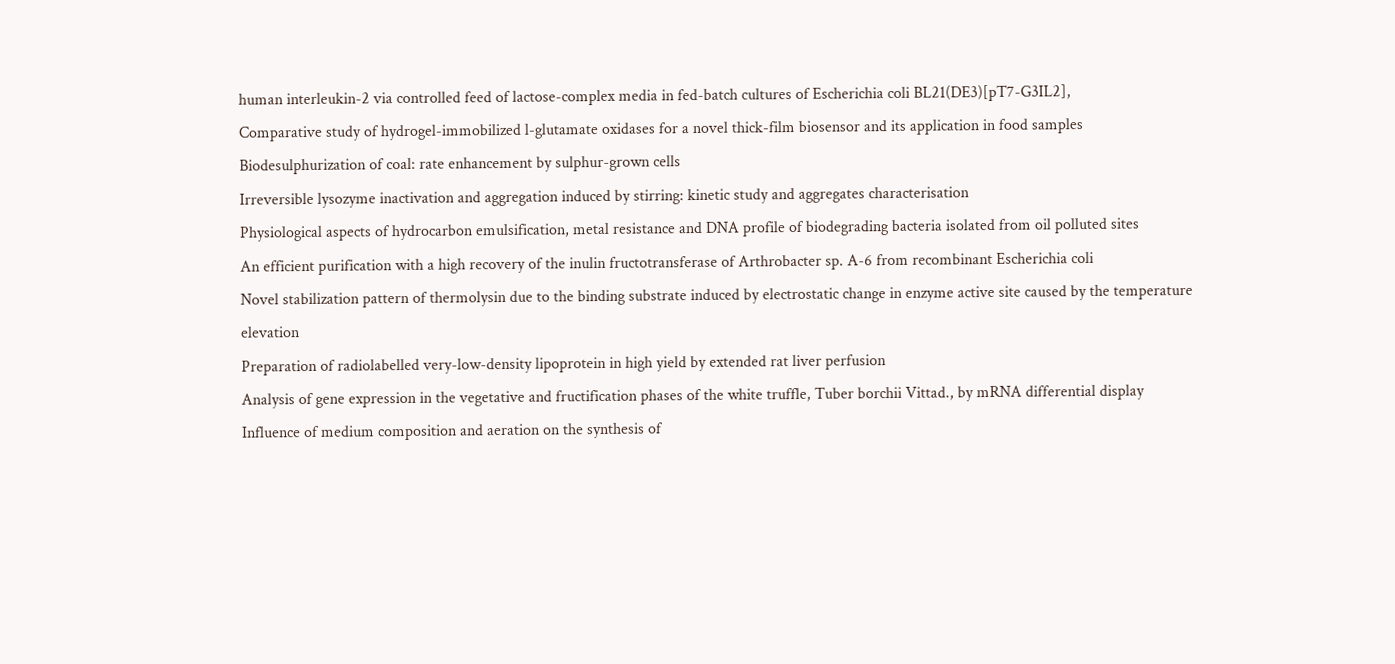human interleukin-2 via controlled feed of lactose-complex media in fed-batch cultures of Escherichia coli BL21(DE3)[pT7-G3IL2],
Comparative study of hydrogel-immobilized l-glutamate oxidases for a novel thick-film biosensor and its application in food samples
Biodesulphurization of coal: rate enhancement by sulphur-grown cells
Irreversible lysozyme inactivation and aggregation induced by stirring: kinetic study and aggregates characterisation
Physiological aspects of hydrocarbon emulsification, metal resistance and DNA profile of biodegrading bacteria isolated from oil polluted sites
An efficient purification with a high recovery of the inulin fructotransferase of Arthrobacter sp. A-6 from recombinant Escherichia coli
Novel stabilization pattern of thermolysin due to the binding substrate induced by electrostatic change in enzyme active site caused by the temperature elevation
Preparation of radiolabelled very-low-density lipoprotein in high yield by extended rat liver perfusion
Analysis of gene expression in the vegetative and fructification phases of the white truffle, Tuber borchii Vittad., by mRNA differential display
Influence of medium composition and aeration on the synthesis of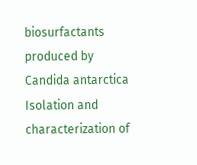biosurfactants produced by Candida antarctica
Isolation and characterization of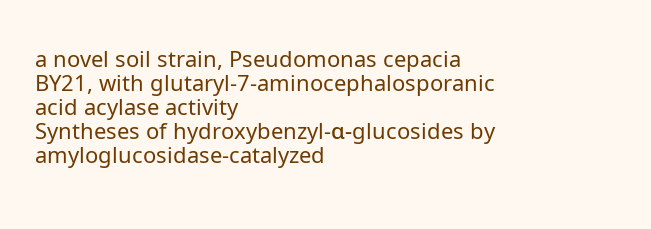a novel soil strain, Pseudomonas cepacia BY21, with glutaryl-7-aminocephalosporanic acid acylase activity
Syntheses of hydroxybenzyl-α-glucosides by amyloglucosidase-catalyzed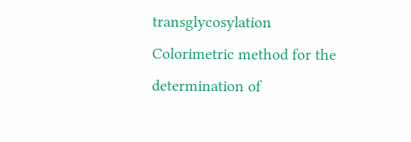transglycosylation
Colorimetric method for the determination of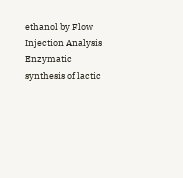ethanol by Flow Injection Analysis
Enzymatic synthesis of lactic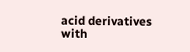acid derivatives with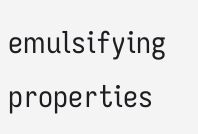emulsifying properties